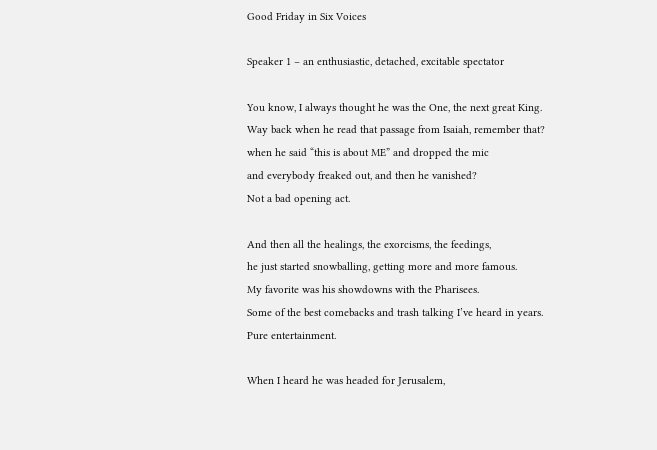Good Friday in Six Voices

Speaker 1 – an enthusiastic, detached, excitable spectator

You know, I always thought he was the One, the next great King.
Way back when he read that passage from Isaiah, remember that?
when he said “this is about ME” and dropped the mic
and everybody freaked out, and then he vanished?
Not a bad opening act.

And then all the healings, the exorcisms, the feedings,
he just started snowballing, getting more and more famous.
My favorite was his showdowns with the Pharisees.
Some of the best comebacks and trash talking I’ve heard in years.
Pure entertainment.

When I heard he was headed for Jerusalem,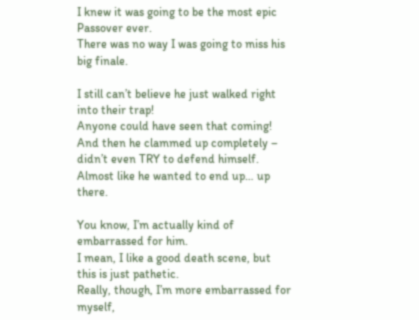I knew it was going to be the most epic Passover ever.
There was no way I was going to miss his big finale.

I still can’t believe he just walked right into their trap!
Anyone could have seen that coming!
And then he clammed up completely – didn’t even TRY to defend himself.
Almost like he wanted to end up… up there.

You know, I’m actually kind of embarrassed for him.
I mean, I like a good death scene, but this is just pathetic.
Really, though, I’m more embarrassed for myself,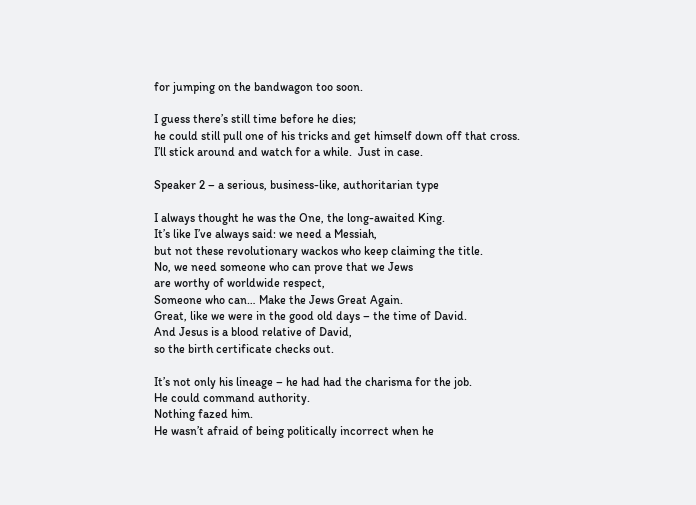for jumping on the bandwagon too soon.

I guess there’s still time before he dies;
he could still pull one of his tricks and get himself down off that cross.
I’ll stick around and watch for a while.  Just in case.

Speaker 2 – a serious, business-like, authoritarian type

I always thought he was the One, the long-awaited King.
It’s like I’ve always said: we need a Messiah,
but not these revolutionary wackos who keep claiming the title.
No, we need someone who can prove that we Jews
are worthy of worldwide respect,
Someone who can… Make the Jews Great Again.
Great, like we were in the good old days – the time of David.
And Jesus is a blood relative of David,
so the birth certificate checks out.

It’s not only his lineage – he had had the charisma for the job.
He could command authority.
Nothing fazed him.
He wasn’t afraid of being politically incorrect when he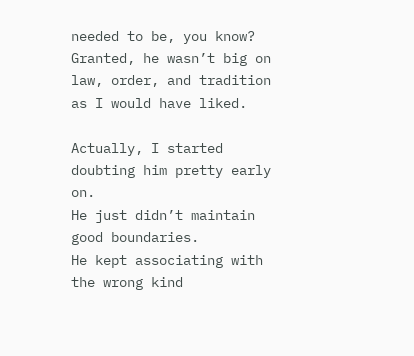needed to be, you know?
Granted, he wasn’t big on law, order, and tradition as I would have liked.

Actually, I started doubting him pretty early on.
He just didn’t maintain good boundaries.
He kept associating with the wrong kind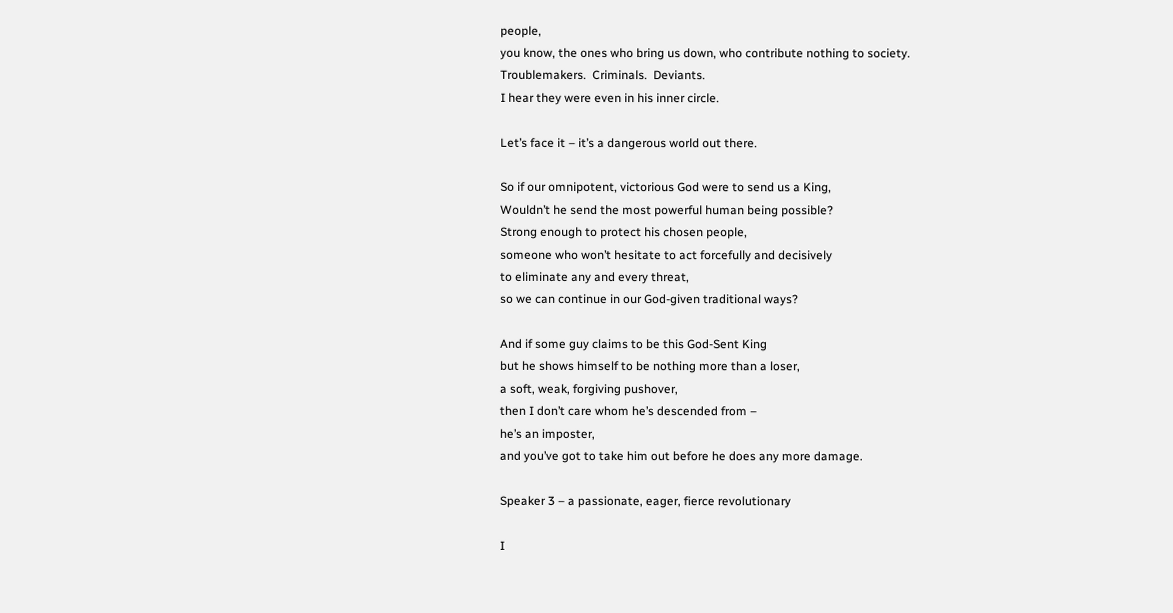people,
you know, the ones who bring us down, who contribute nothing to society.
Troublemakers.  Criminals.  Deviants.
I hear they were even in his inner circle.

Let’s face it – it’s a dangerous world out there.

So if our omnipotent, victorious God were to send us a King,
Wouldn’t he send the most powerful human being possible?
Strong enough to protect his chosen people,
someone who won’t hesitate to act forcefully and decisively
to eliminate any and every threat,
so we can continue in our God-given traditional ways?

And if some guy claims to be this God-Sent King
but he shows himself to be nothing more than a loser,
a soft, weak, forgiving pushover,
then I don’t care whom he’s descended from –
he’s an imposter,
and you’ve got to take him out before he does any more damage.

Speaker 3 – a passionate, eager, fierce revolutionary

I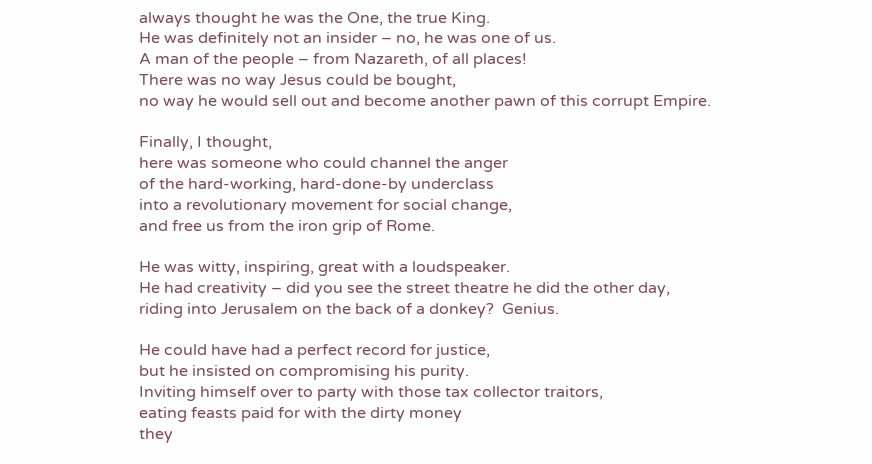always thought he was the One, the true King.
He was definitely not an insider – no, he was one of us.
A man of the people – from Nazareth, of all places!
There was no way Jesus could be bought,
no way he would sell out and become another pawn of this corrupt Empire.

Finally, I thought,
here was someone who could channel the anger
of the hard-working, hard-done-by underclass
into a revolutionary movement for social change,
and free us from the iron grip of Rome.

He was witty, inspiring, great with a loudspeaker.
He had creativity – did you see the street theatre he did the other day,
riding into Jerusalem on the back of a donkey?  Genius.

He could have had a perfect record for justice,
but he insisted on compromising his purity.
Inviting himself over to party with those tax collector traitors,
eating feasts paid for with the dirty money
they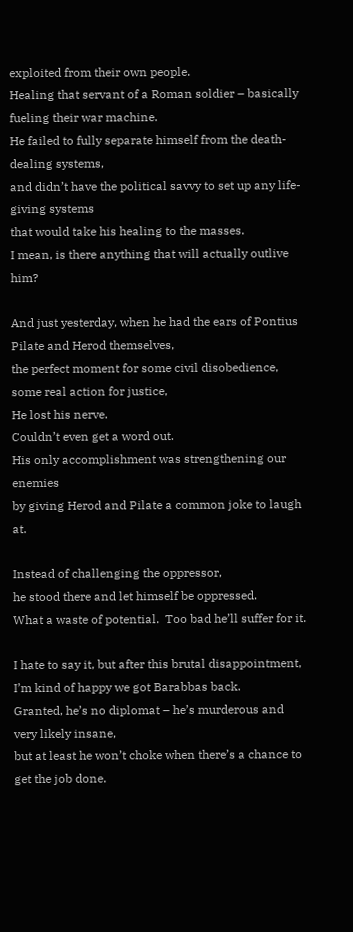exploited from their own people.
Healing that servant of a Roman soldier – basically fueling their war machine.
He failed to fully separate himself from the death-dealing systems,
and didn’t have the political savvy to set up any life-giving systems
that would take his healing to the masses.
I mean, is there anything that will actually outlive him?

And just yesterday, when he had the ears of Pontius Pilate and Herod themselves,
the perfect moment for some civil disobedience, some real action for justice,
He lost his nerve.
Couldn’t even get a word out.
His only accomplishment was strengthening our enemies
by giving Herod and Pilate a common joke to laugh at.

Instead of challenging the oppressor,
he stood there and let himself be oppressed.
What a waste of potential.  Too bad he’ll suffer for it.

I hate to say it, but after this brutal disappointment,
I’m kind of happy we got Barabbas back.
Granted, he’s no diplomat – he’s murderous and very likely insane,
but at least he won’t choke when there’s a chance to get the job done.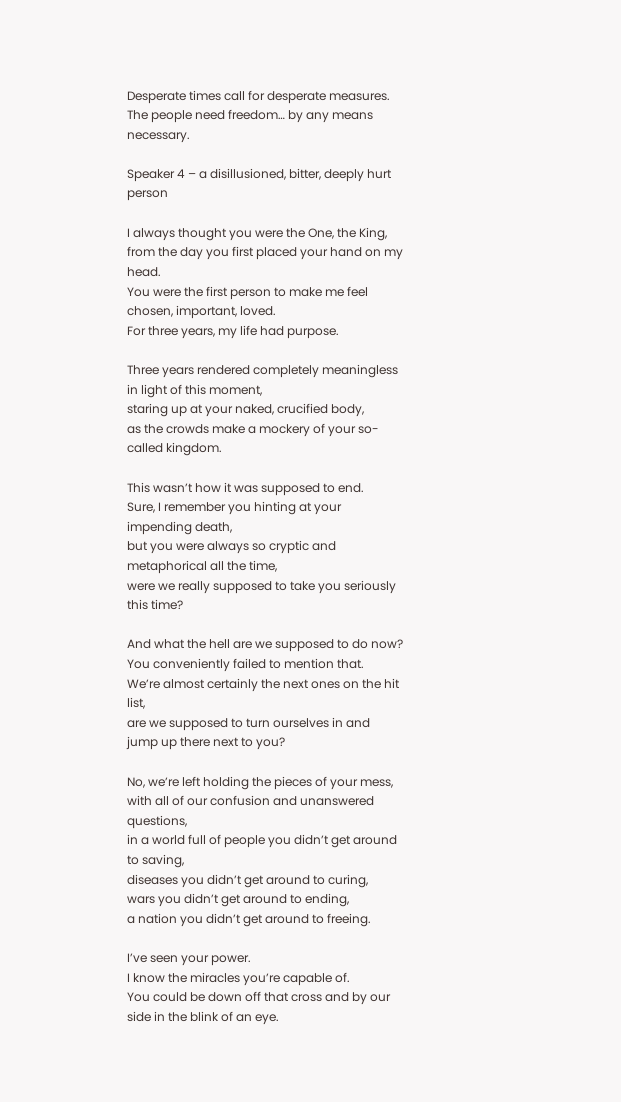Desperate times call for desperate measures.
The people need freedom… by any means necessary.

Speaker 4 – a disillusioned, bitter, deeply hurt person

I always thought you were the One, the King,
from the day you first placed your hand on my head.
You were the first person to make me feel chosen, important, loved.
For three years, my life had purpose.

Three years rendered completely meaningless
in light of this moment,
staring up at your naked, crucified body,
as the crowds make a mockery of your so-called kingdom.

This wasn’t how it was supposed to end.
Sure, I remember you hinting at your impending death,
but you were always so cryptic and metaphorical all the time,
were we really supposed to take you seriously this time?

And what the hell are we supposed to do now?
You conveniently failed to mention that.
We’re almost certainly the next ones on the hit list,
are we supposed to turn ourselves in and jump up there next to you?

No, we’re left holding the pieces of your mess,
with all of our confusion and unanswered questions,
in a world full of people you didn’t get around to saving,
diseases you didn’t get around to curing,
wars you didn’t get around to ending,
a nation you didn’t get around to freeing.

I’ve seen your power.
I know the miracles you’re capable of.
You could be down off that cross and by our side in the blink of an eye.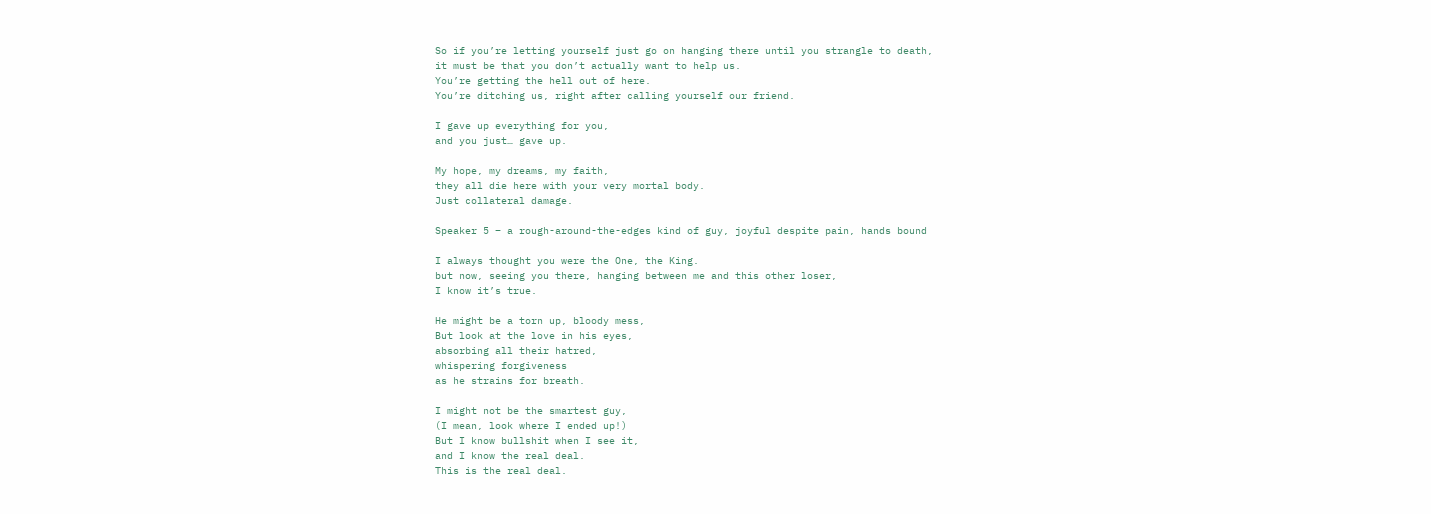So if you’re letting yourself just go on hanging there until you strangle to death,
it must be that you don’t actually want to help us.
You’re getting the hell out of here.
You’re ditching us, right after calling yourself our friend.

I gave up everything for you,
and you just… gave up.

My hope, my dreams, my faith,
they all die here with your very mortal body.
Just collateral damage.

Speaker 5 – a rough-around-the-edges kind of guy, joyful despite pain, hands bound

I always thought you were the One, the King.
but now, seeing you there, hanging between me and this other loser,
I know it’s true.

He might be a torn up, bloody mess,
But look at the love in his eyes,
absorbing all their hatred,
whispering forgiveness
as he strains for breath.

I might not be the smartest guy,
(I mean, look where I ended up!)
But I know bullshit when I see it,
and I know the real deal.
This is the real deal.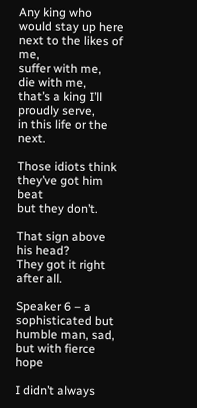Any king who would stay up here next to the likes of me,
suffer with me,
die with me,
that’s a king I’ll proudly serve,
in this life or the next.

Those idiots think they’ve got him beat
but they don’t.

That sign above his head?
They got it right after all.

Speaker 6 – a sophisticated but humble man, sad, but with fierce hope

I didn’t always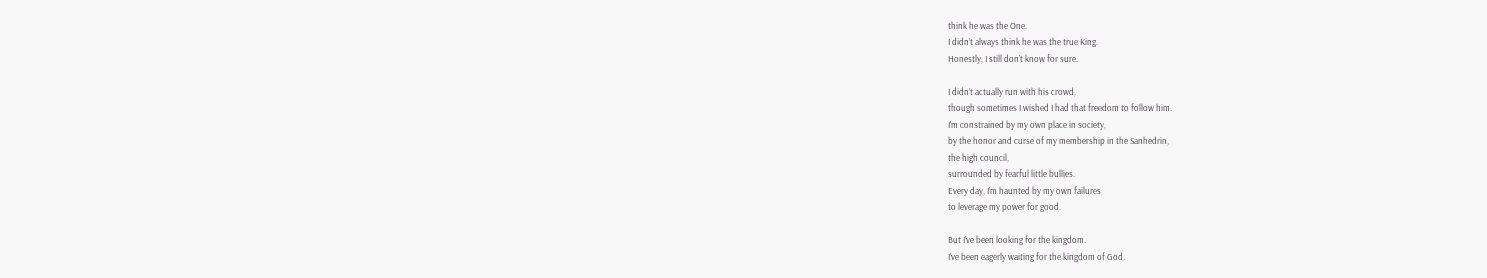think he was the One.
I didn’t always think he was the true King.
Honestly, I still don’t know for sure.

I didn’t actually run with his crowd,
though sometimes I wished I had that freedom to follow him.
I’m constrained by my own place in society,
by the honor and curse of my membership in the Sanhedrin,
the high council,
surrounded by fearful little bullies.
Every day, I’m haunted by my own failures
to leverage my power for good.

But I’ve been looking for the kingdom.
I’ve been eagerly waiting for the kingdom of God.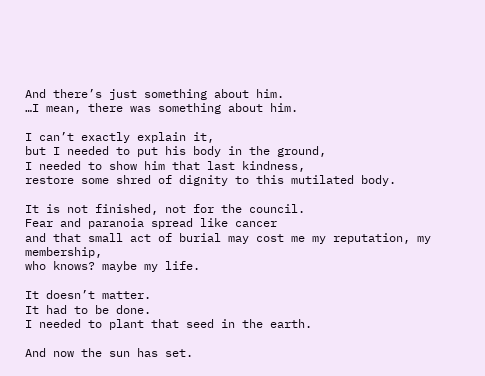And there’s just something about him.
…I mean, there was something about him.

I can’t exactly explain it,
but I needed to put his body in the ground,
I needed to show him that last kindness,
restore some shred of dignity to this mutilated body.

It is not finished, not for the council.
Fear and paranoia spread like cancer
and that small act of burial may cost me my reputation, my membership,
who knows? maybe my life.

It doesn’t matter.
It had to be done.
I needed to plant that seed in the earth.

And now the sun has set.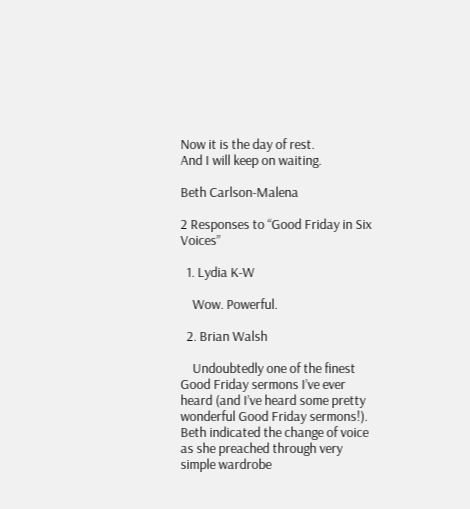Now it is the day of rest.
And I will keep on waiting.

Beth Carlson-Malena

2 Responses to “Good Friday in Six Voices”

  1. Lydia K-W

    Wow. Powerful.

  2. Brian Walsh

    Undoubtedly one of the finest Good Friday sermons I’ve ever heard (and I’ve heard some pretty wonderful Good Friday sermons!). Beth indicated the change of voice as she preached through very simple wardrobe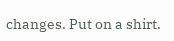changes. Put on a shirt.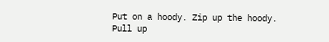Put on a hoody. Zip up the hoody. Pull up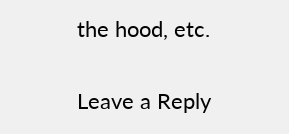the hood, etc.


Leave a Reply